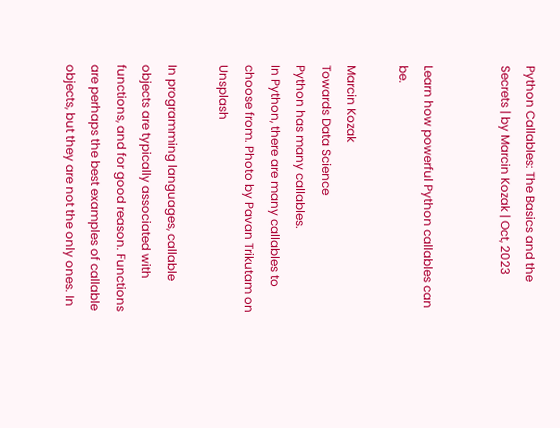Python Callables: The Basics and the Secrets | by Marcin Kozak | Oct, 2023


Learn how powerful Python callables can be.

Marcin Kozak
Towards Data Science
Python has many callables.
In Python, there are many callables to choose from. Photo by Pavan Trikutam on Unsplash

In programming languages, callable objects are typically associated with functions, and for good reason. Functions are perhaps the best examples of callable objects, but they are not the only ones. In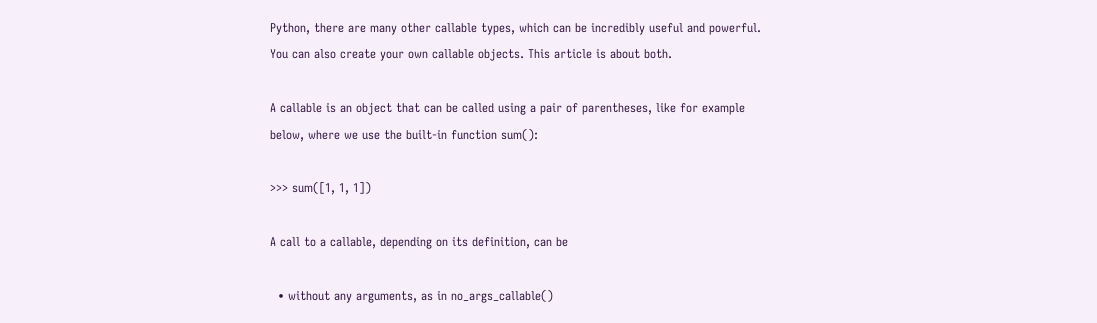Python, there are many other callable types, which can be incredibly useful and powerful. You can also create your own callable objects. This article is about both.

A callable is an object that can be called using a pair of parentheses, like for example below, where we use the built-in function sum():

>>> sum([1, 1, 1])

A call to a callable, depending on its definition, can be

  • without any arguments, as in no_args_callable()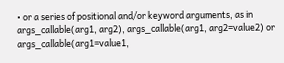• or a series of positional and/or keyword arguments, as in args_callable(arg1, arg2), args_callable(arg1, arg2=value2) or args_callable(arg1=value1,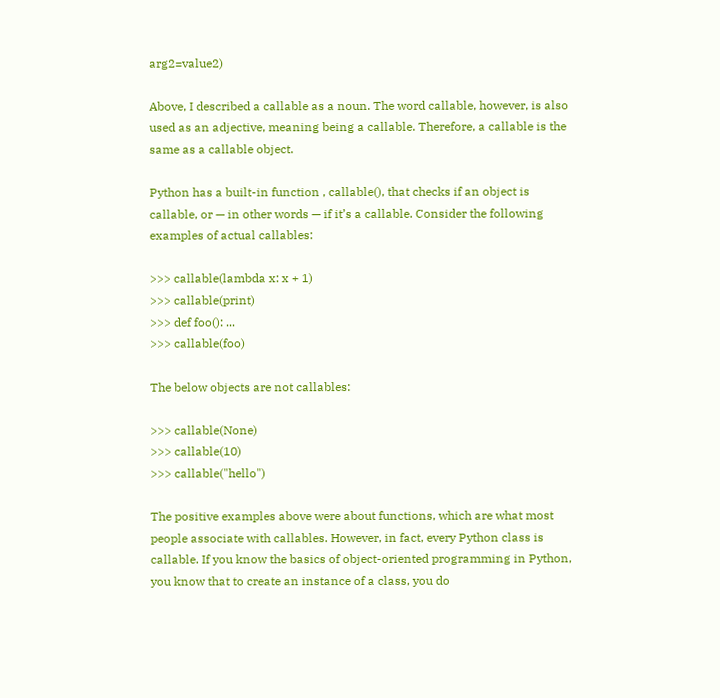arg2=value2)

Above, I described a callable as a noun. The word callable, however, is also used as an adjective, meaning being a callable. Therefore, a callable is the same as a callable object.

Python has a built-in function , callable(), that checks if an object is callable, or — in other words — if it’s a callable. Consider the following examples of actual callables:

>>> callable(lambda x: x + 1)
>>> callable(print)
>>> def foo(): ...
>>> callable(foo)

The below objects are not callables:

>>> callable(None)
>>> callable(10)
>>> callable("hello")

The positive examples above were about functions, which are what most people associate with callables. However, in fact, every Python class is callable. If you know the basics of object-oriented programming in Python, you know that to create an instance of a class, you do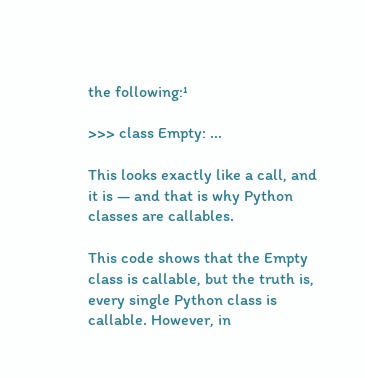the following:¹

>>> class Empty: ...

This looks exactly like a call, and it is — and that is why Python classes are callables.

This code shows that the Empty class is callable, but the truth is, every single Python class is callable. However, in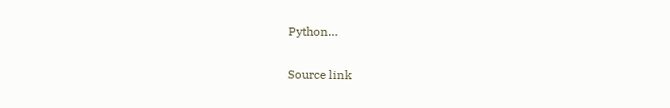Python…

Source link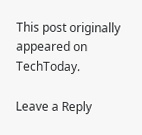This post originally appeared on TechToday.

Leave a Reply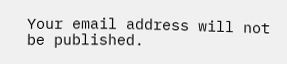Your email address will not be published.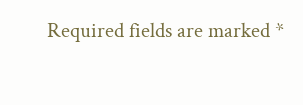Required fields are marked *